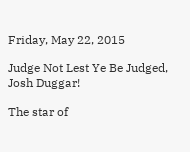Friday, May 22, 2015

Judge Not Lest Ye Be Judged, Josh Duggar!

The star of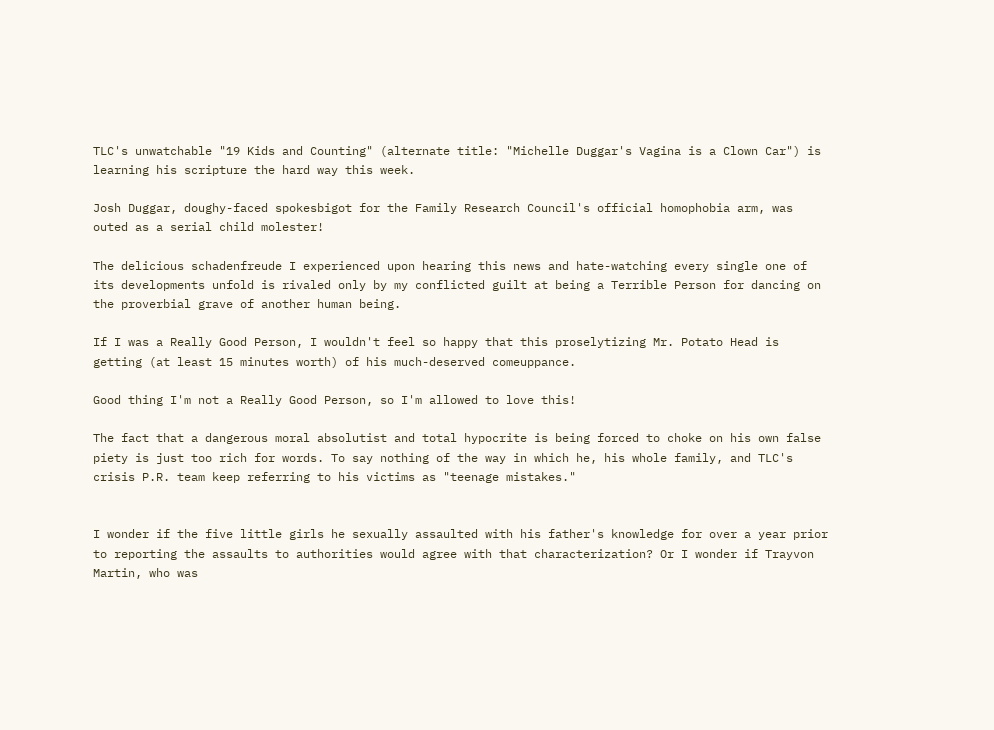TLC's unwatchable "19 Kids and Counting" (alternate title: "Michelle Duggar's Vagina is a Clown Car") is learning his scripture the hard way this week.

Josh Duggar, doughy-faced spokesbigot for the Family Research Council's official homophobia arm, was outed as a serial child molester!

The delicious schadenfreude I experienced upon hearing this news and hate-watching every single one of its developments unfold is rivaled only by my conflicted guilt at being a Terrible Person for dancing on the proverbial grave of another human being.

If I was a Really Good Person, I wouldn't feel so happy that this proselytizing Mr. Potato Head is getting (at least 15 minutes worth) of his much-deserved comeuppance.

Good thing I'm not a Really Good Person, so I'm allowed to love this!

The fact that a dangerous moral absolutist and total hypocrite is being forced to choke on his own false piety is just too rich for words. To say nothing of the way in which he, his whole family, and TLC's crisis P.R. team keep referring to his victims as "teenage mistakes."


I wonder if the five little girls he sexually assaulted with his father's knowledge for over a year prior to reporting the assaults to authorities would agree with that characterization? Or I wonder if Trayvon Martin, who was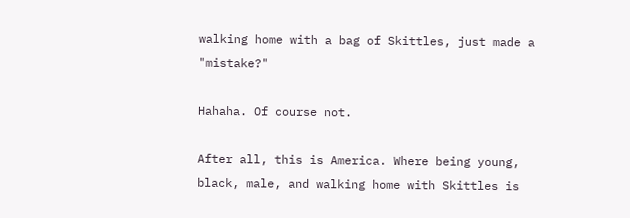walking home with a bag of Skittles, just made a "mistake?"

Hahaha. Of course not.

After all, this is America. Where being young, black, male, and walking home with Skittles is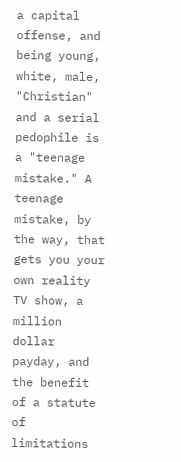a capital offense, and being young, white, male, "Christian" and a serial pedophile is a "teenage mistake." A teenage mistake, by the way, that gets you your own reality TV show, a million dollar payday, and the benefit of a statute of limitations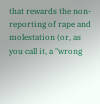that rewards the non-reporting of rape and molestation (or, as you call it, a "wrong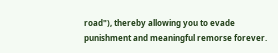road"), thereby allowing you to evade punishment and meaningful remorse forever.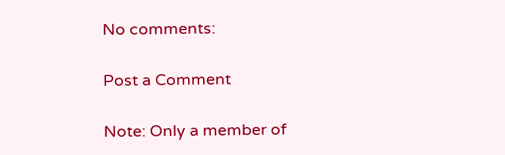No comments:

Post a Comment

Note: Only a member of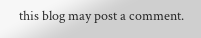this blog may post a comment.